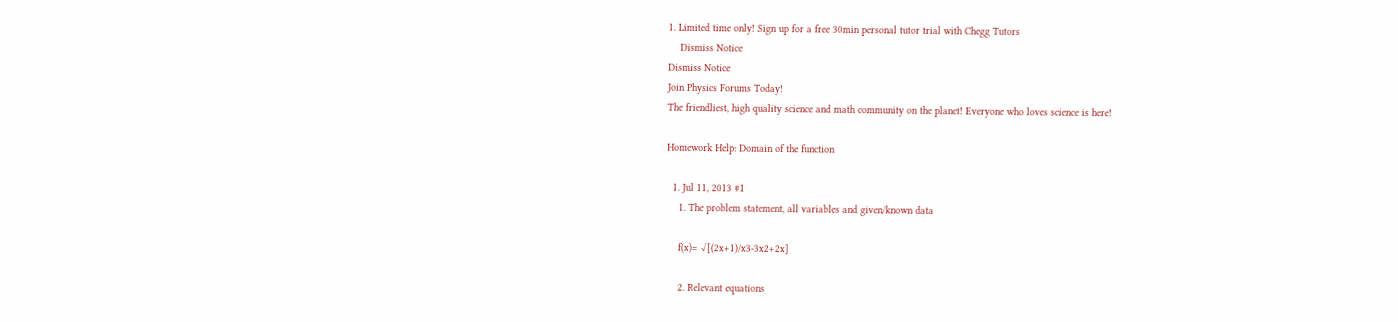1. Limited time only! Sign up for a free 30min personal tutor trial with Chegg Tutors
    Dismiss Notice
Dismiss Notice
Join Physics Forums Today!
The friendliest, high quality science and math community on the planet! Everyone who loves science is here!

Homework Help: Domain of the function

  1. Jul 11, 2013 #1
    1. The problem statement, all variables and given/known data

    f(x)= √[(2x+1)/x3-3x2+2x]

    2. Relevant equations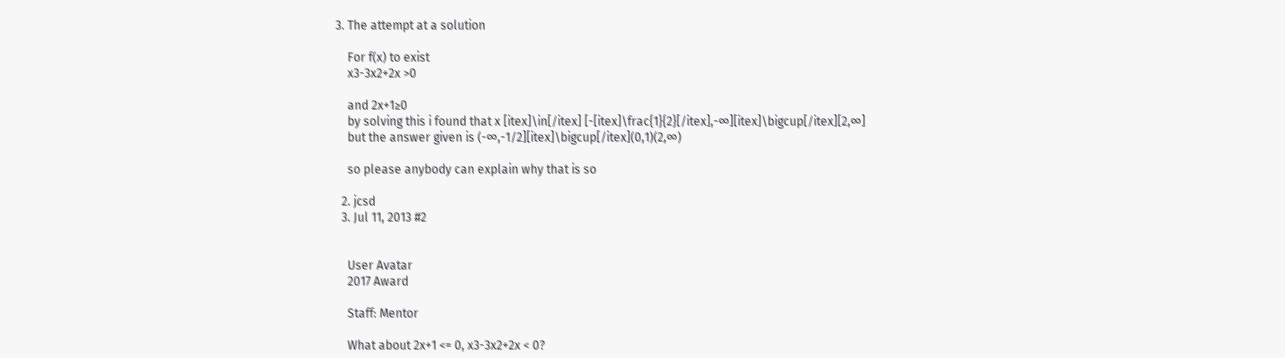3. The attempt at a solution

    For f(x) to exist
    x3-3x2+2x >0

    and 2x+1≥0
    by solving this i found that x [itex]\in[/itex] [-[itex]\frac{1}{2}[/itex],-∞][itex]\bigcup[/itex][2,∞]
    but the answer given is (-∞,-1/2][itex]\bigcup[/itex](0,1)(2,∞)

    so please anybody can explain why that is so

  2. jcsd
  3. Jul 11, 2013 #2


    User Avatar
    2017 Award

    Staff: Mentor

    What about 2x+1 <= 0, x3-3x2+2x < 0?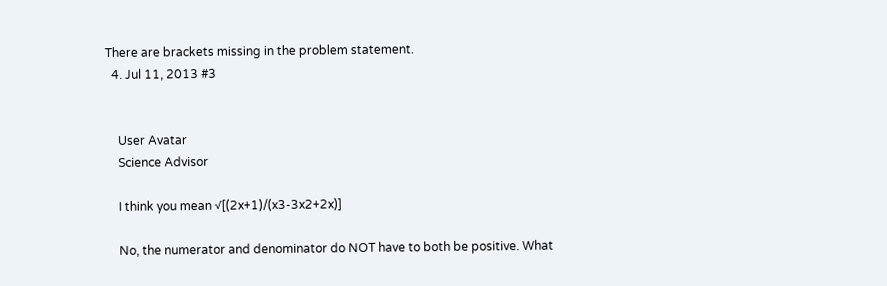There are brackets missing in the problem statement.
  4. Jul 11, 2013 #3


    User Avatar
    Science Advisor

    I think you mean √[(2x+1)/(x3-3x2+2x)]

    No, the numerator and denominator do NOT have to both be positive. What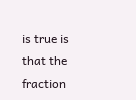is true is that the fraction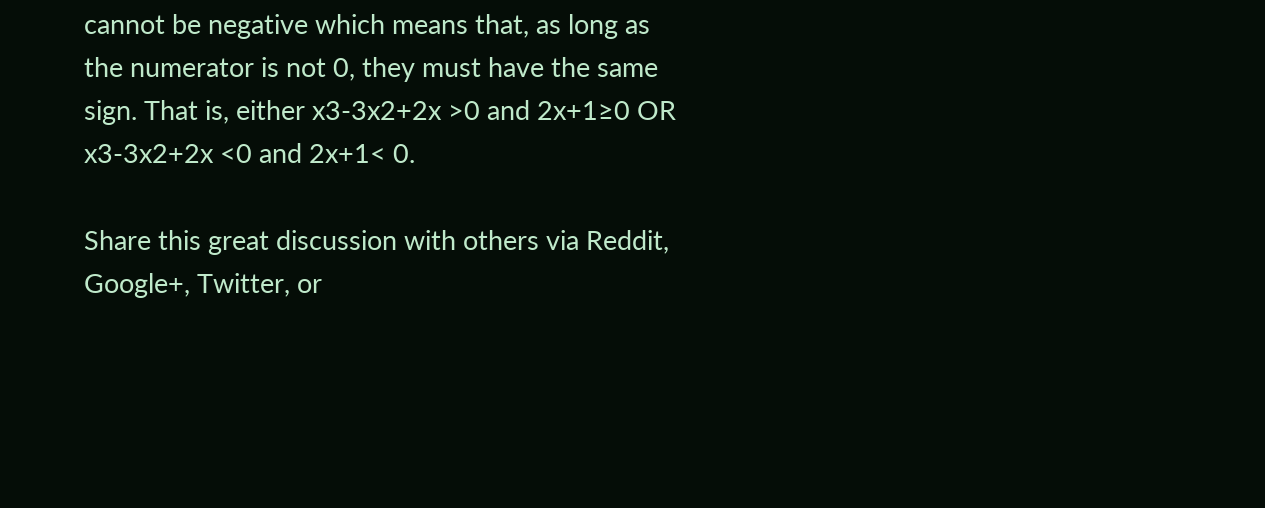cannot be negative which means that, as long as the numerator is not 0, they must have the same sign. That is, either x3-3x2+2x >0 and 2x+1≥0 OR x3-3x2+2x <0 and 2x+1< 0.

Share this great discussion with others via Reddit, Google+, Twitter, or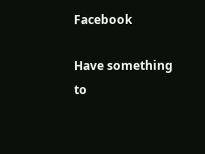Facebook

Have something to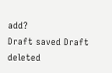add?
Draft saved Draft deleted